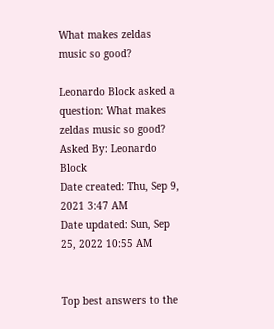What makes zeldas music so good?

Leonardo Block asked a question: What makes zeldas music so good?
Asked By: Leonardo Block
Date created: Thu, Sep 9, 2021 3:47 AM
Date updated: Sun, Sep 25, 2022 10:55 AM


Top best answers to the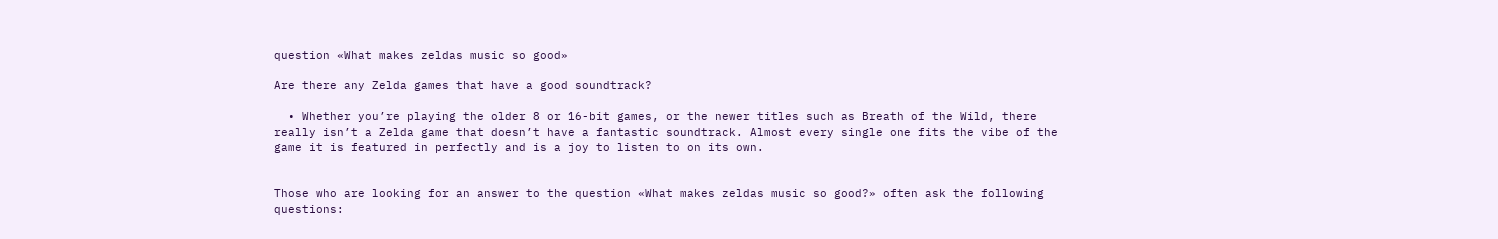question «What makes zeldas music so good»

Are there any Zelda games that have a good soundtrack?

  • Whether you’re playing the older 8 or 16-bit games, or the newer titles such as Breath of the Wild, there really isn’t a Zelda game that doesn’t have a fantastic soundtrack. Almost every single one fits the vibe of the game it is featured in perfectly and is a joy to listen to on its own.


Those who are looking for an answer to the question «What makes zeldas music so good?» often ask the following questions: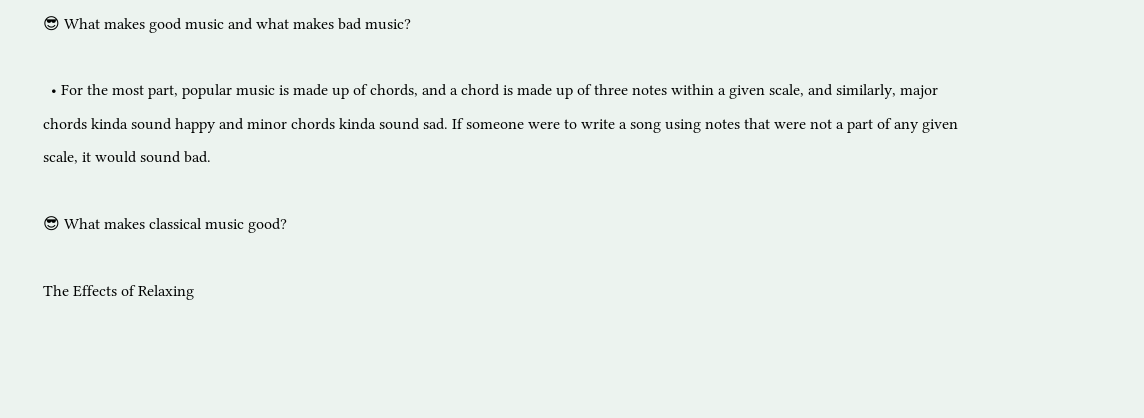😎 What makes good music and what makes bad music?

  • For the most part, popular music is made up of chords, and a chord is made up of three notes within a given scale, and similarly, major chords kinda sound happy and minor chords kinda sound sad. If someone were to write a song using notes that were not a part of any given scale, it would sound bad.

😎 What makes classical music good?

The Effects of Relaxing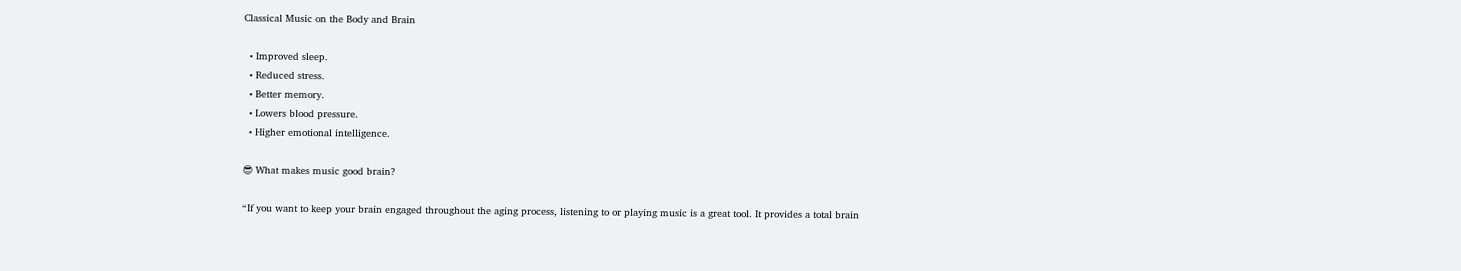Classical Music on the Body and Brain

  • Improved sleep.
  • Reduced stress.
  • Better memory.
  • Lowers blood pressure.
  • Higher emotional intelligence.

😎 What makes music good brain?

“If you want to keep your brain engaged throughout the aging process, listening to or playing music is a great tool. It provides a total brain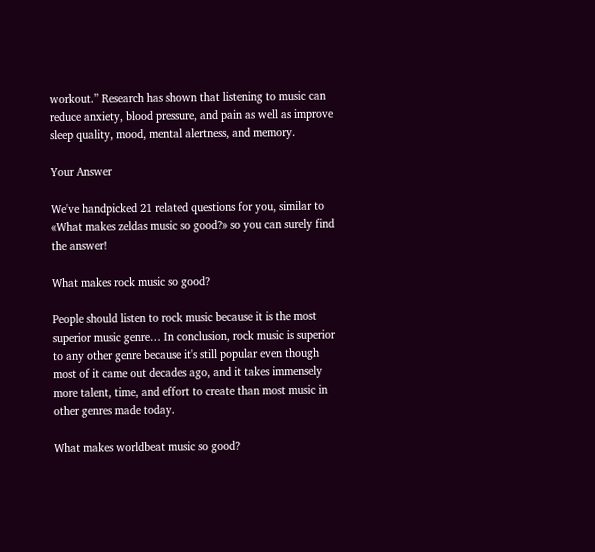workout.” Research has shown that listening to music can reduce anxiety, blood pressure, and pain as well as improve sleep quality, mood, mental alertness, and memory.

Your Answer

We've handpicked 21 related questions for you, similar to «What makes zeldas music so good?» so you can surely find the answer!

What makes rock music so good?

People should listen to rock music because it is the most superior music genre… In conclusion, rock music is superior to any other genre because it's still popular even though most of it came out decades ago, and it takes immensely more talent, time, and effort to create than most music in other genres made today.

What makes worldbeat music so good?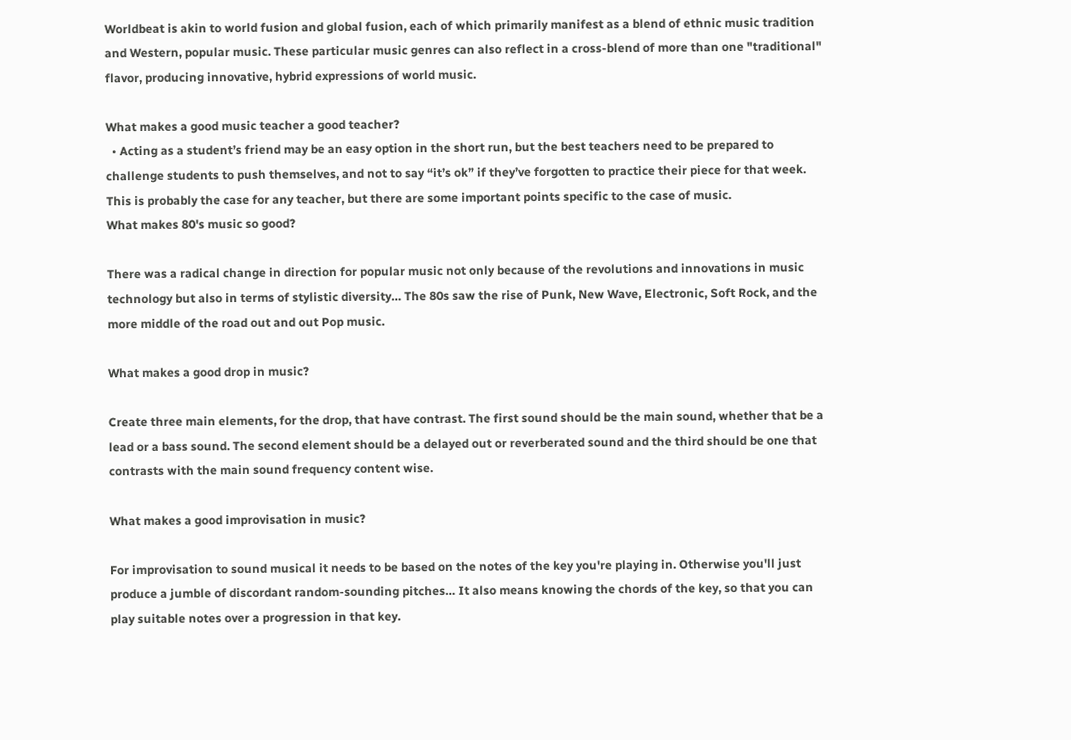Worldbeat is akin to world fusion and global fusion, each of which primarily manifest as a blend of ethnic music tradition and Western, popular music. These particular music genres can also reflect in a cross-blend of more than one "traditional" flavor, producing innovative, hybrid expressions of world music.

What makes a good music teacher a good teacher?
  • Acting as a student’s friend may be an easy option in the short run, but the best teachers need to be prepared to challenge students to push themselves, and not to say “it’s ok” if they’ve forgotten to practice their piece for that week. This is probably the case for any teacher, but there are some important points specific to the case of music.
What makes 80's music so good?

There was a radical change in direction for popular music not only because of the revolutions and innovations in music technology but also in terms of stylistic diversity… The 80s saw the rise of Punk, New Wave, Electronic, Soft Rock, and the more middle of the road out and out Pop music.

What makes a good drop in music?

Create three main elements, for the drop, that have contrast. The first sound should be the main sound, whether that be a lead or a bass sound. The second element should be a delayed out or reverberated sound and the third should be one that contrasts with the main sound frequency content wise.

What makes a good improvisation in music?

For improvisation to sound musical it needs to be based on the notes of the key you're playing in. Otherwise you'll just produce a jumble of discordant random-sounding pitches… It also means knowing the chords of the key, so that you can play suitable notes over a progression in that key.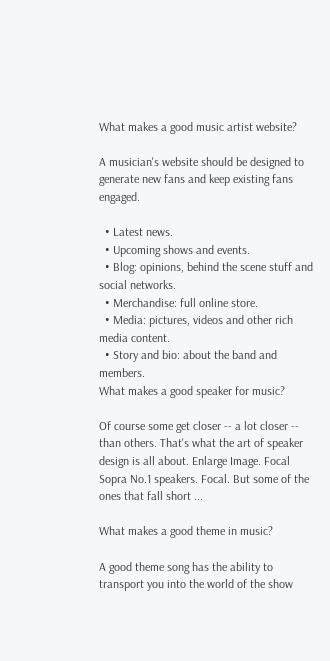What makes a good music artist website?

A musician's website should be designed to generate new fans and keep existing fans engaged.

  • Latest news.
  • Upcoming shows and events.
  • Blog: opinions, behind the scene stuff and social networks.
  • Merchandise: full online store.
  • Media: pictures, videos and other rich media content.
  • Story and bio: about the band and members.
What makes a good speaker for music?

Of course some get closer -- a lot closer -- than others. That's what the art of speaker design is all about. Enlarge Image. Focal Sopra No.1 speakers. Focal. But some of the ones that fall short ...

What makes a good theme in music?

A good theme song has the ability to transport you into the world of the show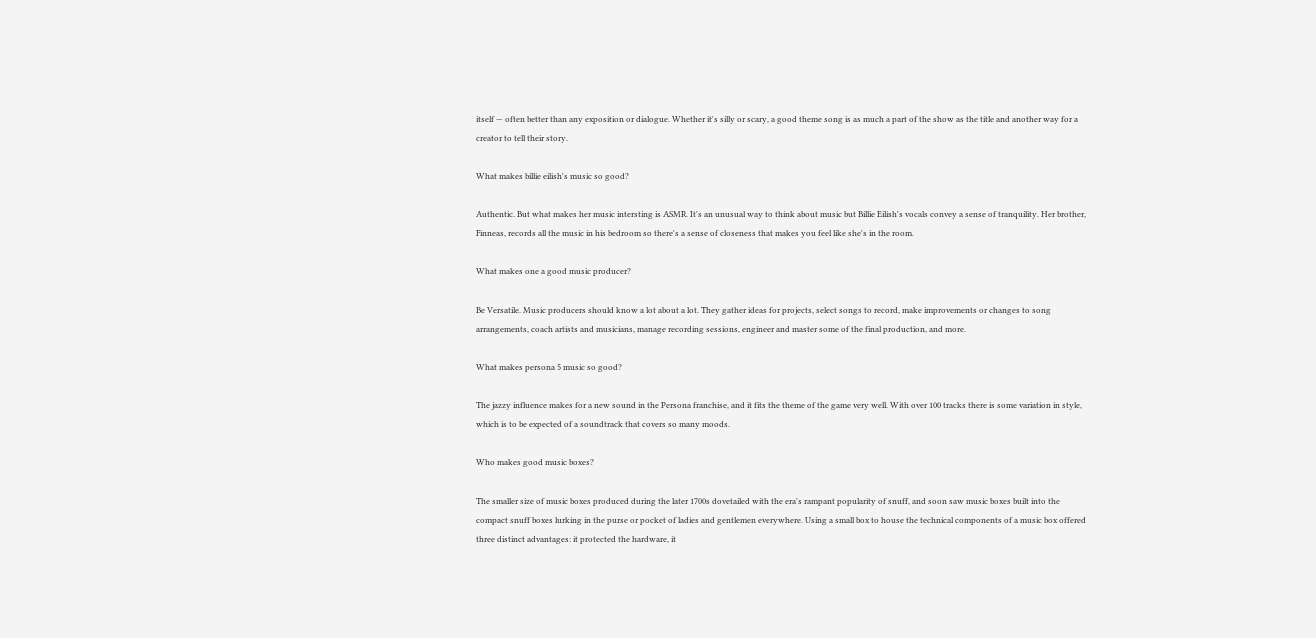itself — often better than any exposition or dialogue. Whether it's silly or scary, a good theme song is as much a part of the show as the title and another way for a creator to tell their story.

What makes billie eilish's music so good?

Authentic. But what makes her music intersting is ASMR. It's an unusual way to think about music but Billie Eilish's vocals convey a sense of tranquility. Her brother, Finneas, records all the music in his bedroom so there's a sense of closeness that makes you feel like she's in the room.

What makes one a good music producer?

Be Versatile. Music producers should know a lot about a lot. They gather ideas for projects, select songs to record, make improvements or changes to song arrangements, coach artists and musicians, manage recording sessions, engineer and master some of the final production, and more.

What makes persona 5 music so good?

The jazzy influence makes for a new sound in the Persona franchise, and it fits the theme of the game very well. With over 100 tracks there is some variation in style, which is to be expected of a soundtrack that covers so many moods.

Who makes good music boxes?

The smaller size of music boxes produced during the later 1700s dovetailed with the era's rampant popularity of snuff, and soon saw music boxes built into the compact snuff boxes lurking in the purse or pocket of ladies and gentlemen everywhere. Using a small box to house the technical components of a music box offered three distinct advantages: it protected the hardware, it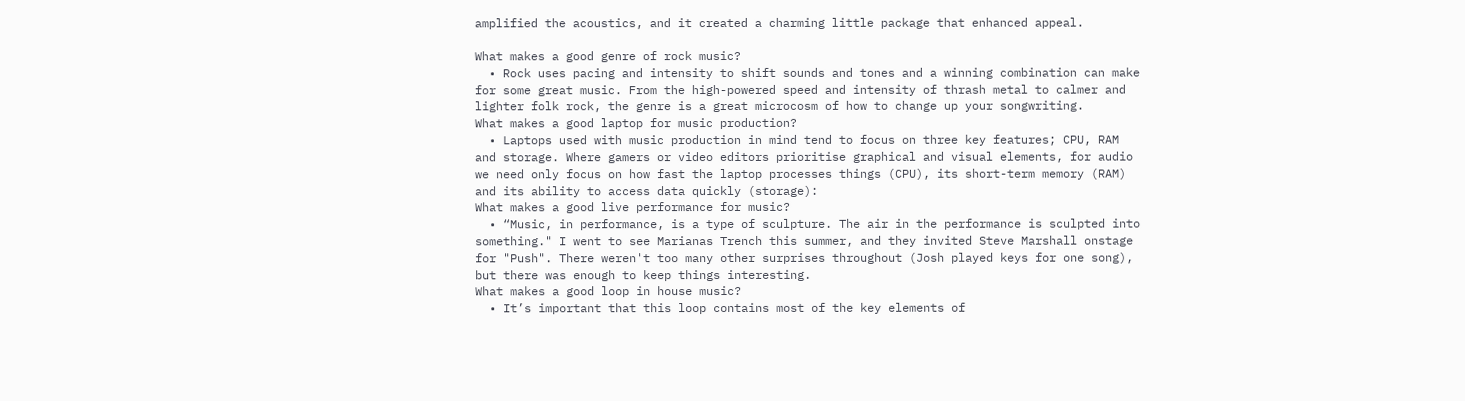amplified the acoustics, and it created a charming little package that enhanced appeal.

What makes a good genre of rock music?
  • Rock uses pacing and intensity to shift sounds and tones and a winning combination can make for some great music. From the high-powered speed and intensity of thrash metal to calmer and lighter folk rock, the genre is a great microcosm of how to change up your songwriting.
What makes a good laptop for music production?
  • Laptops used with music production in mind tend to focus on three key features; CPU, RAM and storage. Where gamers or video editors prioritise graphical and visual elements, for audio we need only focus on how fast the laptop processes things (CPU), its short-term memory (RAM) and its ability to access data quickly (storage):
What makes a good live performance for music?
  • “Music, in performance, is a type of sculpture. The air in the performance is sculpted into something." I went to see Marianas Trench this summer, and they invited Steve Marshall onstage for "Push". There weren't too many other surprises throughout (Josh played keys for one song), but there was enough to keep things interesting.
What makes a good loop in house music?
  • It’s important that this loop contains most of the key elements of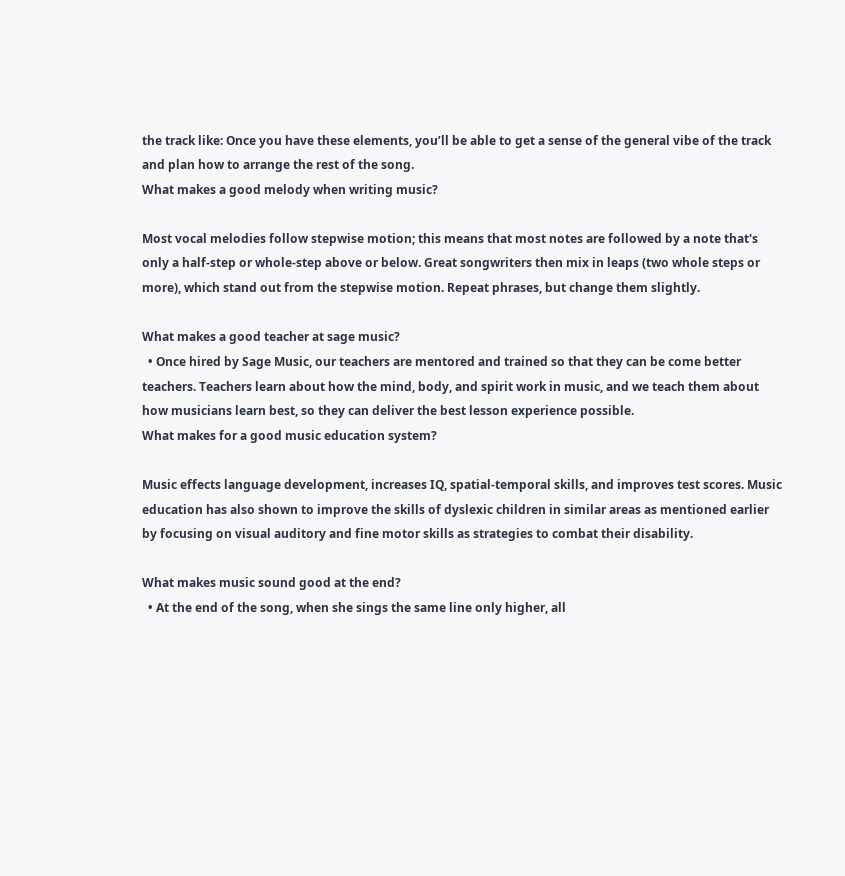the track like: Once you have these elements, you’ll be able to get a sense of the general vibe of the track and plan how to arrange the rest of the song.
What makes a good melody when writing music?

Most vocal melodies follow stepwise motion; this means that most notes are followed by a note that's only a half-step or whole-step above or below. Great songwriters then mix in leaps (two whole steps or more), which stand out from the stepwise motion. Repeat phrases, but change them slightly.

What makes a good teacher at sage music?
  • Once hired by Sage Music, our teachers are mentored and trained so that they can be come better teachers. Teachers learn about how the mind, body, and spirit work in music, and we teach them about how musicians learn best, so they can deliver the best lesson experience possible.
What makes for a good music education system?

Music effects language development, increases IQ, spatial-temporal skills, and improves test scores. Music education has also shown to improve the skills of dyslexic children in similar areas as mentioned earlier by focusing on visual auditory and fine motor skills as strategies to combat their disability.

What makes music sound good at the end?
  • At the end of the song, when she sings the same line only higher, all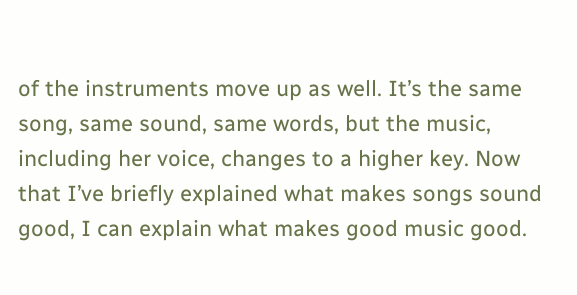of the instruments move up as well. It’s the same song, same sound, same words, but the music, including her voice, changes to a higher key. Now that I’ve briefly explained what makes songs sound good, I can explain what makes good music good.